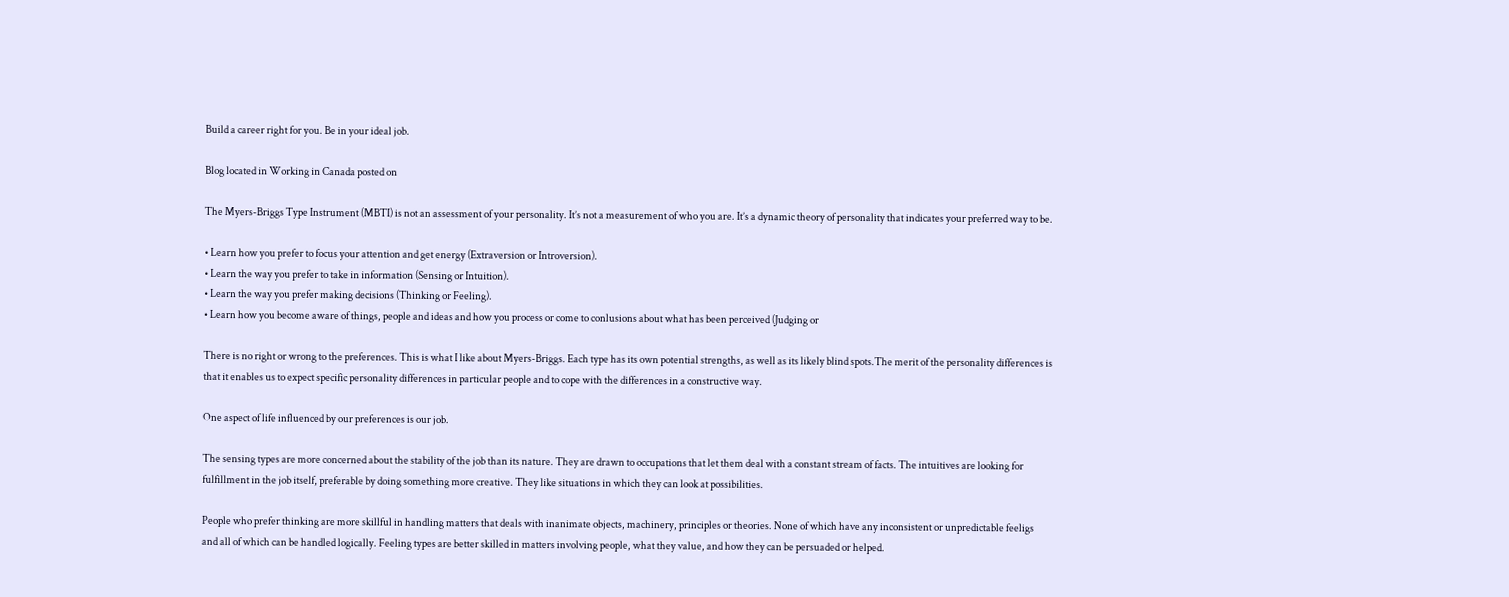Build a career right for you. Be in your ideal job.

Blog located in Working in Canada posted on

The Myers-Briggs Type Instrument (MBTI) is not an assessment of your personality. It’s not a measurement of who you are. It’s a dynamic theory of personality that indicates your preferred way to be.

• Learn how you prefer to focus your attention and get energy (Extraversion or Introversion).
• Learn the way you prefer to take in information (Sensing or Intuition).
• Learn the way you prefer making decisions (Thinking or Feeling).
• Learn how you become aware of things, people and ideas and how you process or come to conlusions about what has been perceived (Judging or

There is no right or wrong to the preferences. This is what I like about Myers-Briggs. Each type has its own potential strengths, as well as its likely blind spots.The merit of the personality differences is that it enables us to expect specific personality differences in particular people and to cope with the differences in a constructive way.

One aspect of life influenced by our preferences is our job.

The sensing types are more concerned about the stability of the job than its nature. They are drawn to occupations that let them deal with a constant stream of facts. The intuitives are looking for fulfillment in the job itself, preferable by doing something more creative. They like situations in which they can look at possibilities.

People who prefer thinking are more skillful in handling matters that deals with inanimate objects, machinery, principles or theories. None of which have any inconsistent or unpredictable feeligs and all of which can be handled logically. Feeling types are better skilled in matters involving people, what they value, and how they can be persuaded or helped.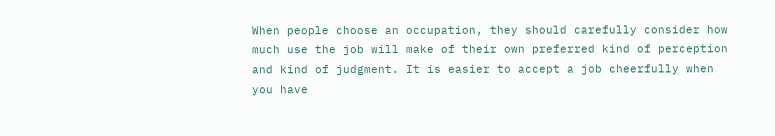When people choose an occupation, they should carefully consider how much use the job will make of their own preferred kind of perception and kind of judgment. It is easier to accept a job cheerfully when you have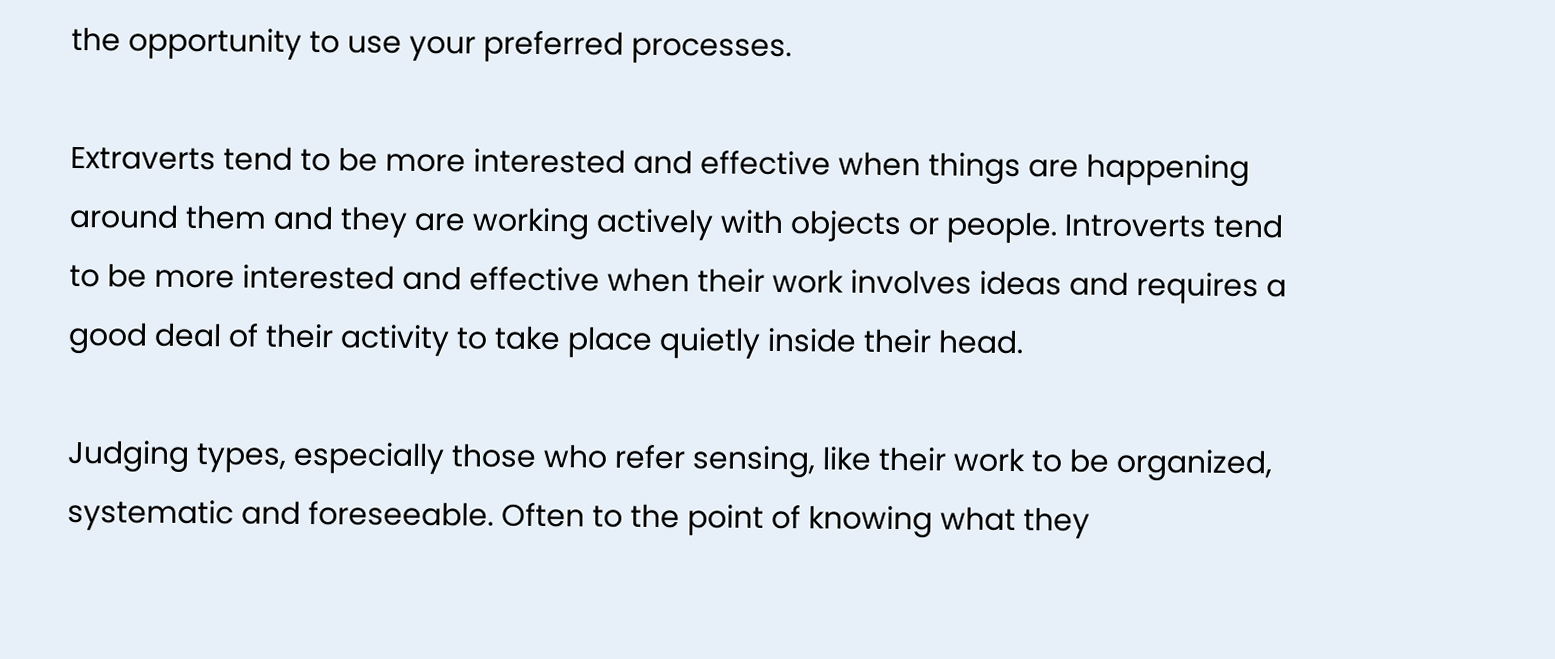the opportunity to use your preferred processes.

Extraverts tend to be more interested and effective when things are happening around them and they are working actively with objects or people. Introverts tend to be more interested and effective when their work involves ideas and requires a good deal of their activity to take place quietly inside their head.

Judging types, especially those who refer sensing, like their work to be organized, systematic and foreseeable. Often to the point of knowing what they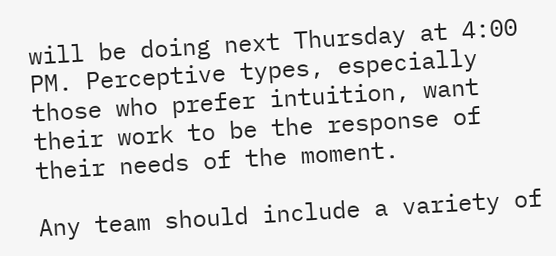will be doing next Thursday at 4:00 PM. Perceptive types, especially those who prefer intuition, want their work to be the response of their needs of the moment.

Any team should include a variety of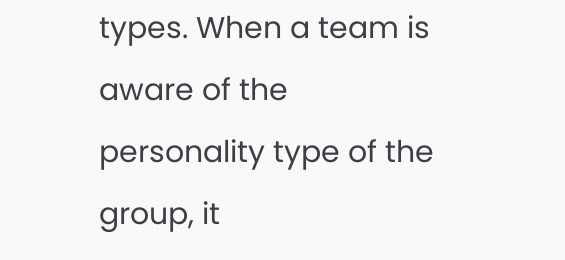types. When a team is aware of the personality type of the group, it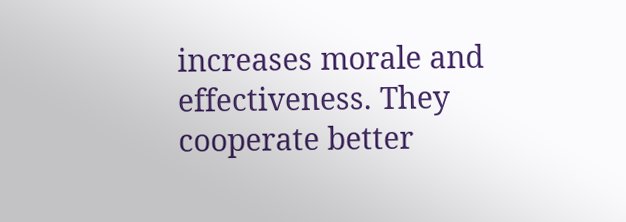increases morale and effectiveness. They cooperate better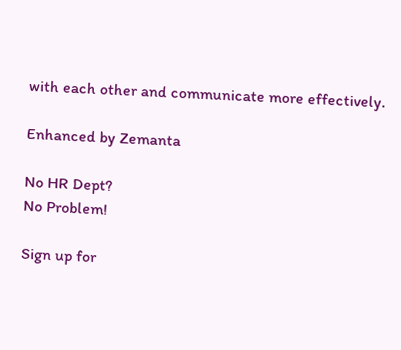with each other and communicate more effectively.

Enhanced by Zemanta

No HR Dept?
No Problem!

Sign up for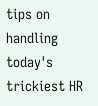tips on handling today's trickiest HR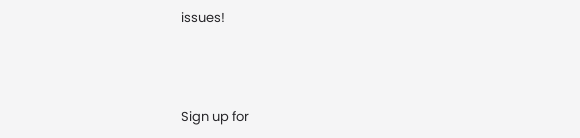issues!




Sign up for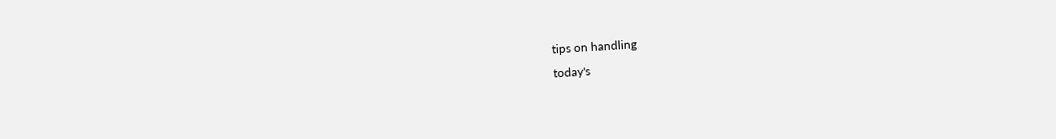tips on handling
today's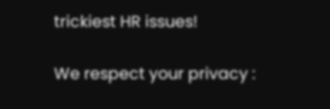trickiest HR issues!

We respect your privacy :